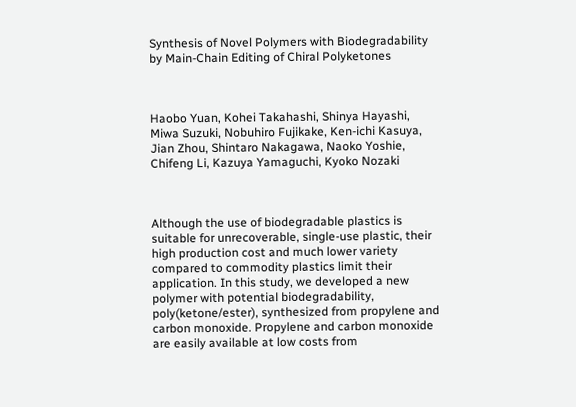Synthesis of Novel Polymers with Biodegradability by Main-Chain Editing of Chiral Polyketones



Haobo Yuan, Kohei Takahashi, Shinya Hayashi, Miwa Suzuki, Nobuhiro Fujikake, Ken-ichi Kasuya, Jian Zhou, Shintaro Nakagawa, Naoko Yoshie, Chifeng Li, Kazuya Yamaguchi, Kyoko Nozaki



Although the use of biodegradable plastics is suitable for unrecoverable, single-use plastic, their high production cost and much lower variety compared to commodity plastics limit their application. In this study, we developed a new polymer with potential biodegradability, poly(ketone/ester), synthesized from propylene and carbon monoxide. Propylene and carbon monoxide are easily available at low costs from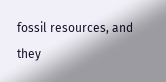fossil resources, and they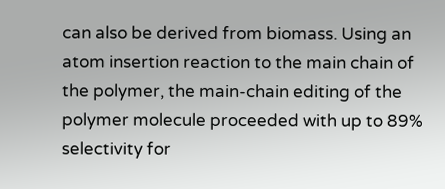can also be derived from biomass. Using an atom insertion reaction to the main chain of the polymer, the main-chain editing of the polymer molecule proceeded with up to 89% selectivity for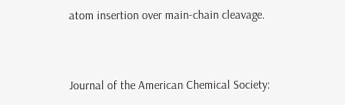atom insertion over main-chain cleavage.




Journal of the American Chemical Society: